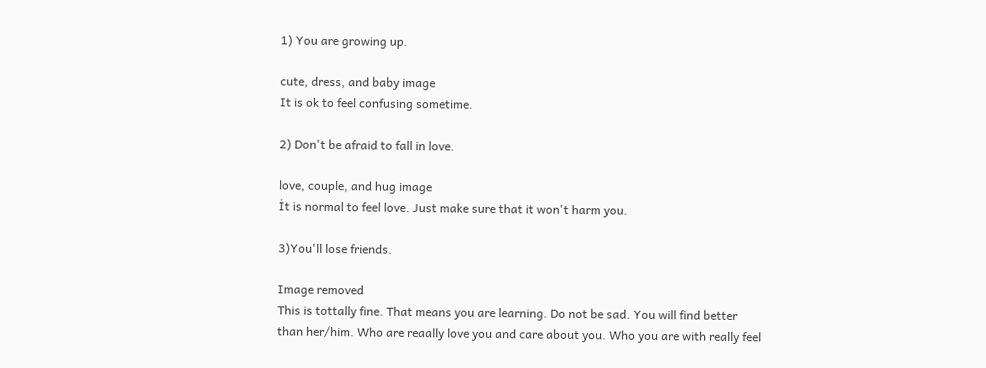1) You are growing up.

cute, dress, and baby image
It is ok to feel confusing sometime.

2) Don't be afraid to fall in love.

love, couple, and hug image
İt is normal to feel love. Just make sure that it won't harm you.

3)You'll lose friends.

Image removed
This is tottally fine. That means you are learning. Do not be sad. You will find better than her/him. Who are reaally love you and care about you. Who you are with really feel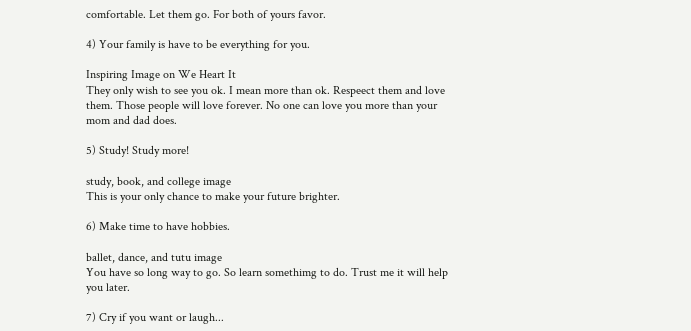comfortable. Let them go. For both of yours favor.

4) Your family is have to be everything for you.

Inspiring Image on We Heart It
They only wish to see you ok. I mean more than ok. Respeect them and love them. Those people will love forever. No one can love you more than your mom and dad does.

5) Study! Study more!

study, book, and college image
This is your only chance to make your future brighter.

6) Make time to have hobbies.

ballet, dance, and tutu image
You have so long way to go. So learn somethimg to do. Trust me it will help you later.

7) Cry if you want or laugh...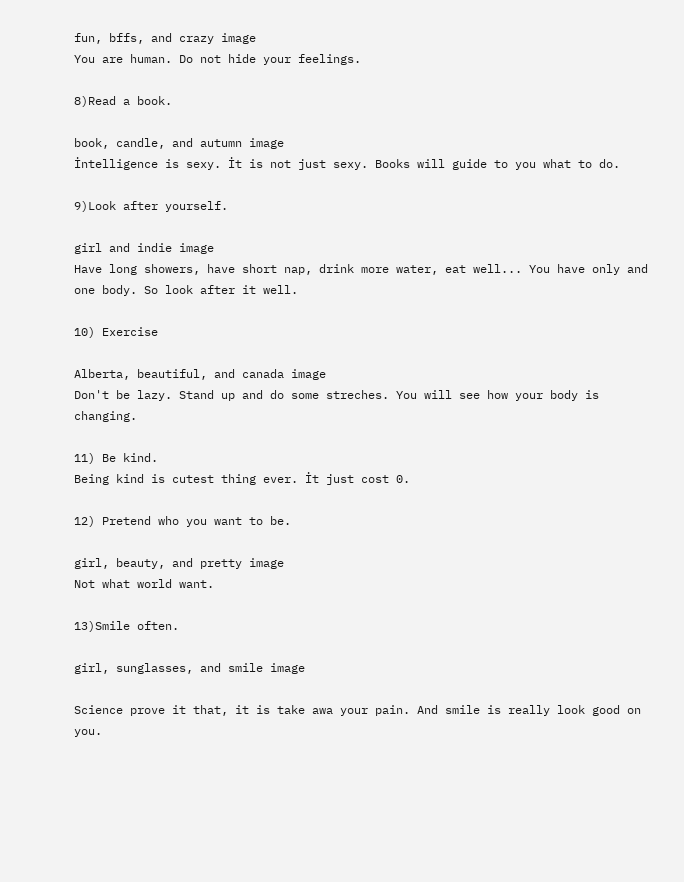fun, bffs, and crazy image
You are human. Do not hide your feelings.

8)Read a book.

book, candle, and autumn image
İntelligence is sexy. İt is not just sexy. Books will guide to you what to do.

9)Look after yourself.

girl and indie image
Have long showers, have short nap, drink more water, eat well... You have only and one body. So look after it well.

10) Exercise

Alberta, beautiful, and canada image
Don't be lazy. Stand up and do some streches. You will see how your body is changing.

11) Be kind.
Being kind is cutest thing ever. İt just cost 0.

12) Pretend who you want to be.

girl, beauty, and pretty image
Not what world want.

13)Smile often.

girl, sunglasses, and smile image

Science prove it that, it is take awa your pain. And smile is really look good on you.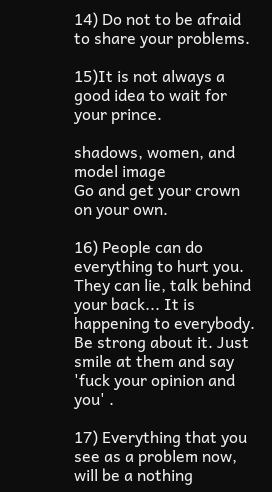14) Do not to be afraid to share your problems.

15)It is not always a good idea to wait for your prince.

shadows, women, and model image
Go and get your crown on your own.

16) People can do everything to hurt you. They can lie, talk behind your back... It is happening to everybody. Be strong about it. Just smile at them and say 'fuck your opinion and you' .

17) Everything that you see as a problem now, will be a nothing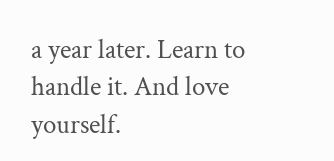a year later. Learn to handle it. And love yourself.